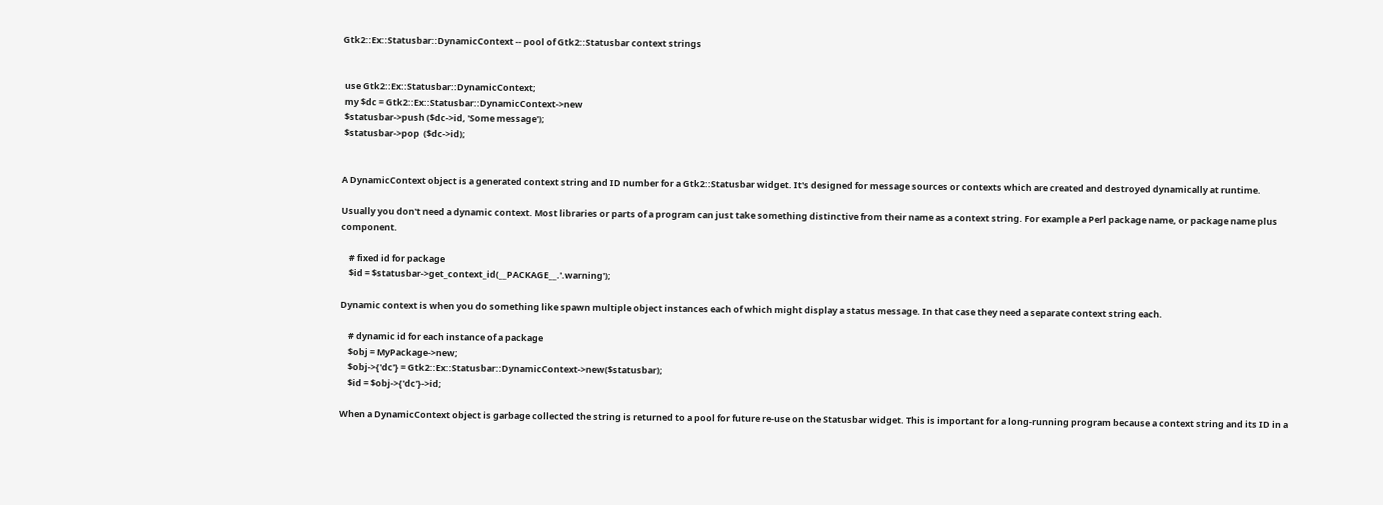Gtk2::Ex::Statusbar::DynamicContext -- pool of Gtk2::Statusbar context strings


 use Gtk2::Ex::Statusbar::DynamicContext;
 my $dc = Gtk2::Ex::Statusbar::DynamicContext->new
 $statusbar->push ($dc->id, 'Some message');
 $statusbar->pop  ($dc->id);


A DynamicContext object is a generated context string and ID number for a Gtk2::Statusbar widget. It's designed for message sources or contexts which are created and destroyed dynamically at runtime.

Usually you don't need a dynamic context. Most libraries or parts of a program can just take something distinctive from their name as a context string. For example a Perl package name, or package name plus component.

    # fixed id for package
    $id = $statusbar->get_context_id(__PACKAGE__.'.warning');

Dynamic context is when you do something like spawn multiple object instances each of which might display a status message. In that case they need a separate context string each.

    # dynamic id for each instance of a package
    $obj = MyPackage->new;
    $obj->{'dc'} = Gtk2::Ex::Statusbar::DynamicContext->new($statusbar);
    $id = $obj->{'dc'}->id;

When a DynamicContext object is garbage collected the string is returned to a pool for future re-use on the Statusbar widget. This is important for a long-running program because a context string and its ID in a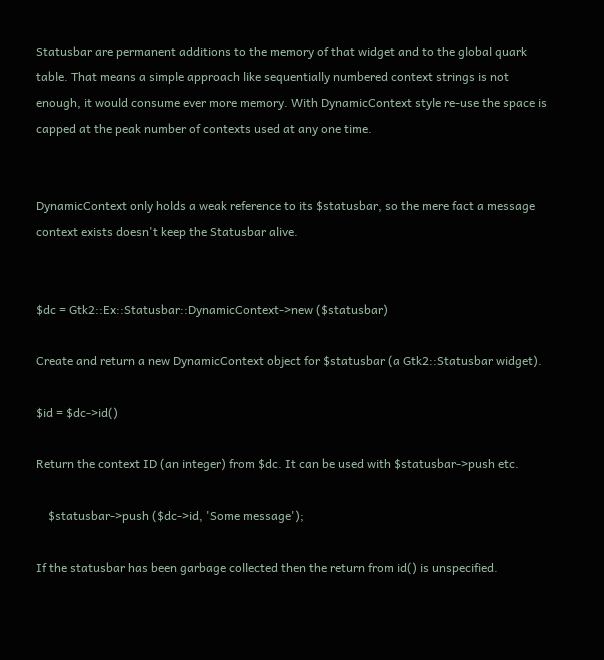Statusbar are permanent additions to the memory of that widget and to the global quark table. That means a simple approach like sequentially numbered context strings is not enough, it would consume ever more memory. With DynamicContext style re-use the space is capped at the peak number of contexts used at any one time.


DynamicContext only holds a weak reference to its $statusbar, so the mere fact a message context exists doesn't keep the Statusbar alive.


$dc = Gtk2::Ex::Statusbar::DynamicContext->new ($statusbar)

Create and return a new DynamicContext object for $statusbar (a Gtk2::Statusbar widget).

$id = $dc->id()

Return the context ID (an integer) from $dc. It can be used with $statusbar->push etc.

    $statusbar->push ($dc->id, 'Some message');

If the statusbar has been garbage collected then the return from id() is unspecified.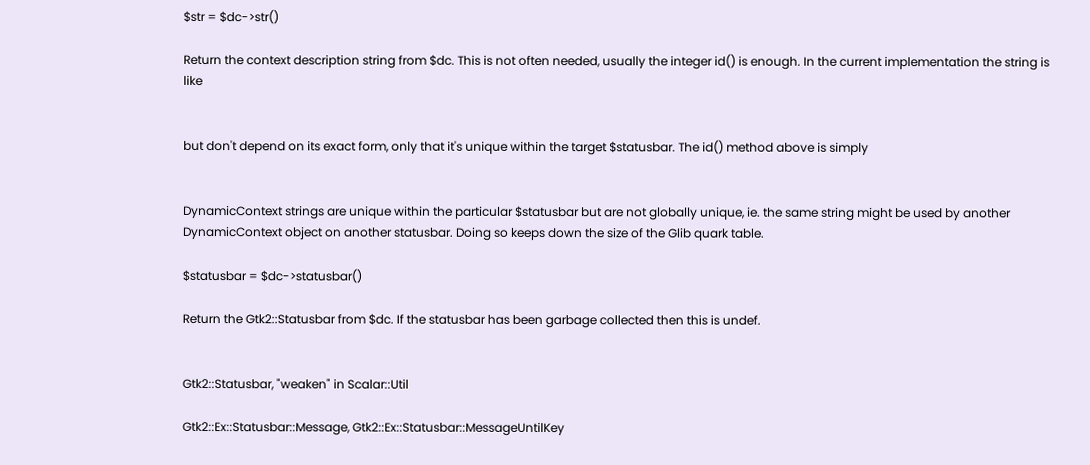$str = $dc->str()

Return the context description string from $dc. This is not often needed, usually the integer id() is enough. In the current implementation the string is like


but don't depend on its exact form, only that it's unique within the target $statusbar. The id() method above is simply


DynamicContext strings are unique within the particular $statusbar but are not globally unique, ie. the same string might be used by another DynamicContext object on another statusbar. Doing so keeps down the size of the Glib quark table.

$statusbar = $dc->statusbar()

Return the Gtk2::Statusbar from $dc. If the statusbar has been garbage collected then this is undef.


Gtk2::Statusbar, "weaken" in Scalar::Util

Gtk2::Ex::Statusbar::Message, Gtk2::Ex::Statusbar::MessageUntilKey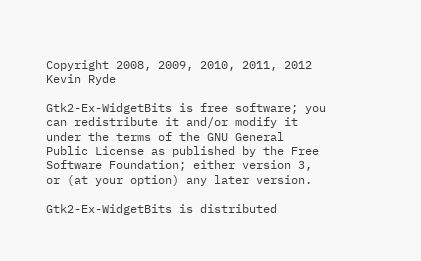Copyright 2008, 2009, 2010, 2011, 2012 Kevin Ryde

Gtk2-Ex-WidgetBits is free software; you can redistribute it and/or modify it under the terms of the GNU General Public License as published by the Free Software Foundation; either version 3, or (at your option) any later version.

Gtk2-Ex-WidgetBits is distributed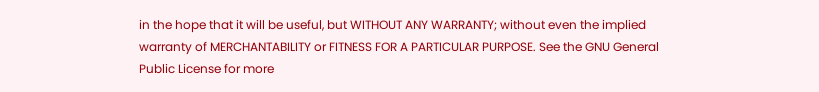in the hope that it will be useful, but WITHOUT ANY WARRANTY; without even the implied warranty of MERCHANTABILITY or FITNESS FOR A PARTICULAR PURPOSE. See the GNU General Public License for more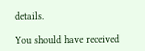details.

You should have received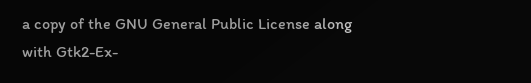a copy of the GNU General Public License along with Gtk2-Ex-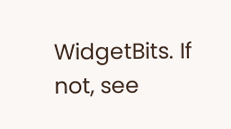WidgetBits. If not, see